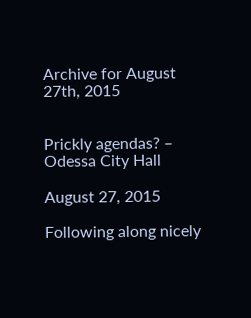Archive for August 27th, 2015


Prickly agendas? – Odessa City Hall

August 27, 2015

Following along nicely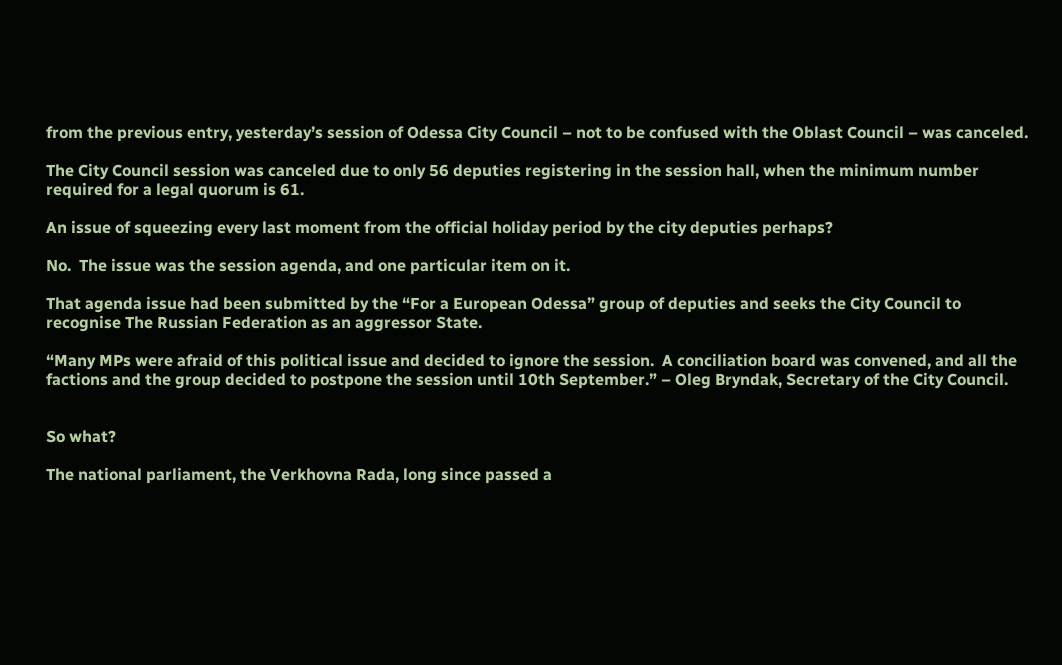from the previous entry, yesterday’s session of Odessa City Council – not to be confused with the Oblast Council – was canceled.

The City Council session was canceled due to only 56 deputies registering in the session hall, when the minimum number required for a legal quorum is 61.

An issue of squeezing every last moment from the official holiday period by the city deputies perhaps?

No.  The issue was the session agenda, and one particular item on it.

That agenda issue had been submitted by the “For a European Odessa” group of deputies and seeks the City Council to recognise The Russian Federation as an aggressor State.

“Many MPs were afraid of this political issue and decided to ignore the session.  A conciliation board was convened, and all the factions and the group decided to postpone the session until 10th September.” – Oleg Bryndak, Secretary of the City Council.


So what?

The national parliament, the Verkhovna Rada, long since passed a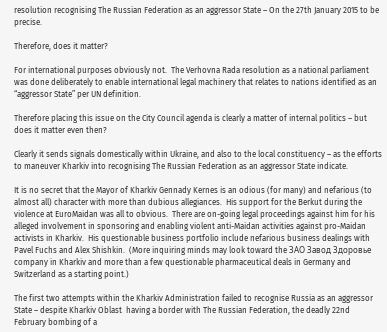resolution recognising The Russian Federation as an aggressor State – On the 27th January 2015 to be precise.

Therefore, does it matter?

For international purposes obviously not.  The Verhovna Rada resolution as a national parliament was done deliberately to enable international legal machinery that relates to nations identified as an “aggressor State” per UN definition.

Therefore placing this issue on the City Council agenda is clearly a matter of internal politics – but does it matter even then?

Clearly it sends signals domestically within Ukraine, and also to the local constituency – as the efforts to maneuver Kharkiv into recognising The Russian Federation as an aggressor State indicate.

It is no secret that the Mayor of Kharkiv Gennady Kernes is an odious (for many) and nefarious (to almost all) character with more than dubious allegiances.  His support for the Berkut during the violence at EuroMaidan was all to obvious.  There are on-going legal proceedings against him for his alleged involvement in sponsoring and enabling violent anti-Maidan activities against pro-Maidan activists in Kharkiv.  His questionable business portfolio include nefarious business dealings with Pavel Fuchs and Alex Shishkin.  (More inquiring minds may look toward the ЗАО Завод Здоровье company in Kharkiv and more than a few questionable pharmaceutical deals in Germany and Switzerland as a starting point.)

The first two attempts within the Kharkiv Administration failed to recognise Russia as an aggressor State – despite Kharkiv Oblast  having a border with The Russian Federation, the deadly 22nd February bombing of a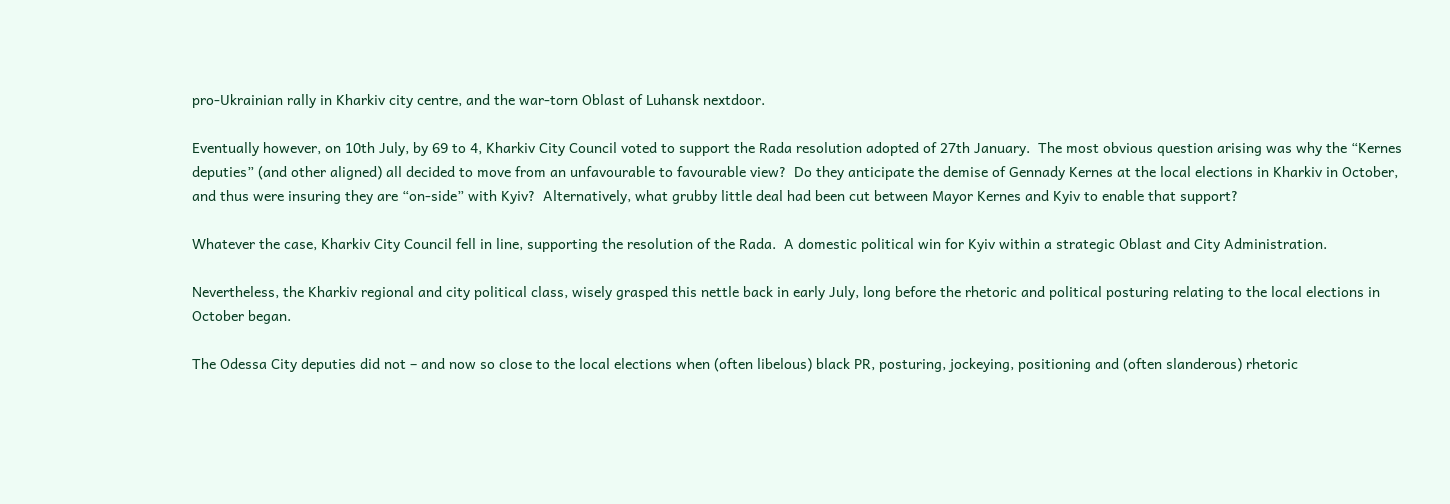pro-Ukrainian rally in Kharkiv city centre, and the war-torn Oblast of Luhansk nextdoor.

Eventually however, on 10th July, by 69 to 4, Kharkiv City Council voted to support the Rada resolution adopted of 27th January.  The most obvious question arising was why the “Kernes deputies” (and other aligned) all decided to move from an unfavourable to favourable view?  Do they anticipate the demise of Gennady Kernes at the local elections in Kharkiv in October, and thus were insuring they are “on-side” with Kyiv?  Alternatively, what grubby little deal had been cut between Mayor Kernes and Kyiv to enable that support?

Whatever the case, Kharkiv City Council fell in line, supporting the resolution of the Rada.  A domestic political win for Kyiv within a strategic Oblast and City Administration.

Nevertheless, the Kharkiv regional and city political class, wisely grasped this nettle back in early July, long before the rhetoric and political posturing relating to the local elections in October began.

The Odessa City deputies did not – and now so close to the local elections when (often libelous) black PR, posturing, jockeying, positioning and (often slanderous) rhetoric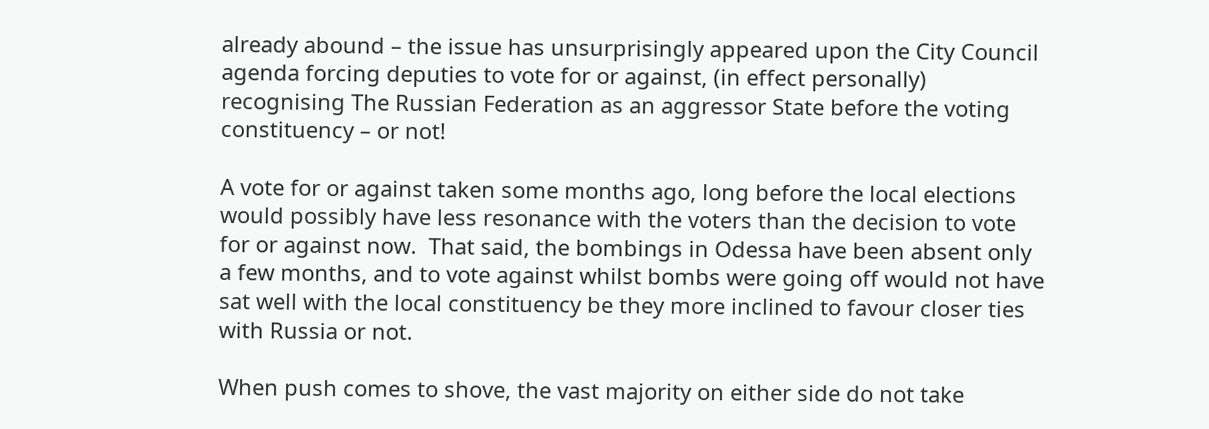already abound – the issue has unsurprisingly appeared upon the City Council agenda forcing deputies to vote for or against, (in effect personally) recognising The Russian Federation as an aggressor State before the voting constituency – or not!

A vote for or against taken some months ago, long before the local elections would possibly have less resonance with the voters than the decision to vote for or against now.  That said, the bombings in Odessa have been absent only a few months, and to vote against whilst bombs were going off would not have sat well with the local constituency be they more inclined to favour closer ties with Russia or not.

When push comes to shove, the vast majority on either side do not take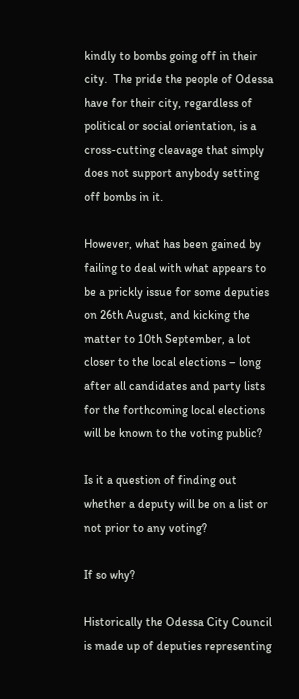kindly to bombs going off in their city.  The pride the people of Odessa have for their city, regardless of political or social orientation, is a cross-cutting cleavage that simply does not support anybody setting off bombs in it.

However, what has been gained by failing to deal with what appears to be a prickly issue for some deputies on 26th August, and kicking the matter to 10th September, a lot closer to the local elections – long after all candidates and party lists for the forthcoming local elections will be known to the voting public?

Is it a question of finding out whether a deputy will be on a list or not prior to any voting?

If so why?

Historically the Odessa City Council is made up of deputies representing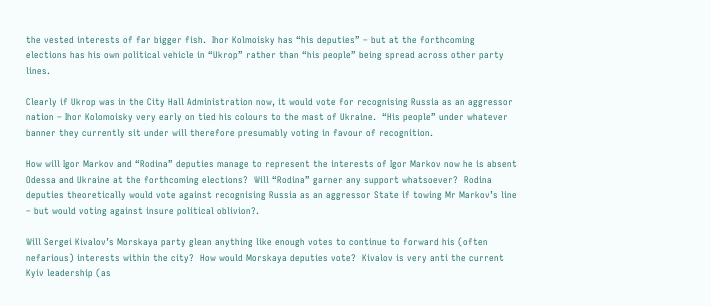the vested interests of far bigger fish.  Ihor Kolmoisky has “his deputies” – but at the forthcoming elections has his own political vehicle in “Ukrop” rather than “his people” being spread across other party lines.

Clearly if Ukrop was in the City Hall Administration now, it would vote for recognising Russia as an aggressor nation – Ihor Kolomoisky very early on tied his colours to the mast of Ukraine.  “His people” under whatever banner they currently sit under will therefore presumably voting in favour of recognition.

How will Igor Markov and “Rodina” deputies manage to represent the interests of Igor Markov now he is absent Odessa and Ukraine at the forthcoming elections?  Will “Rodina” garner any support whatsoever?  Rodina deputies theoretically would vote against recognising Russia as an aggressor State if towing Mr Markov’s line – but would voting against insure political oblivion?.

Will Sergei Kivalov’s Morskaya party glean anything like enough votes to continue to forward his (often nefarious) interests within the city?  How would Morskaya deputies vote?  Kivalov is very anti the current Kyiv leadership (as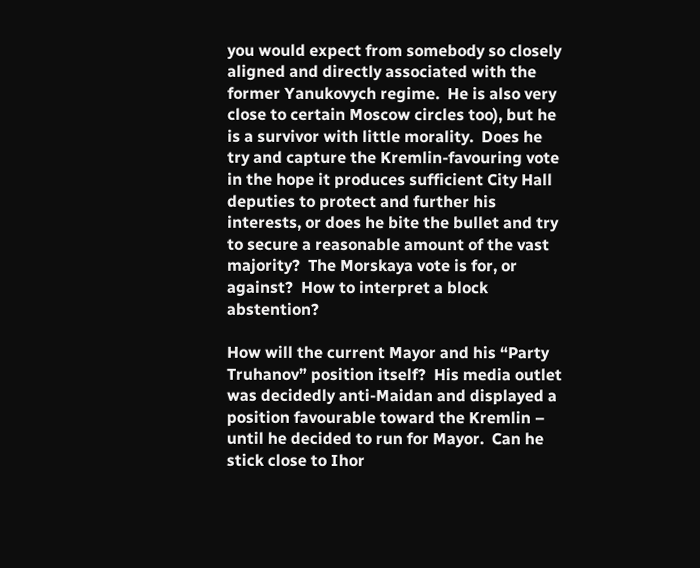you would expect from somebody so closely aligned and directly associated with the former Yanukovych regime.  He is also very close to certain Moscow circles too), but he is a survivor with little morality.  Does he try and capture the Kremlin-favouring vote in the hope it produces sufficient City Hall deputies to protect and further his interests, or does he bite the bullet and try to secure a reasonable amount of the vast majority?  The Morskaya vote is for, or against?  How to interpret a block abstention?

How will the current Mayor and his “Party Truhanov” position itself?  His media outlet was decidedly anti-Maidan and displayed a position favourable toward the Kremlin – until he decided to run for Mayor.  Can he stick close to Ihor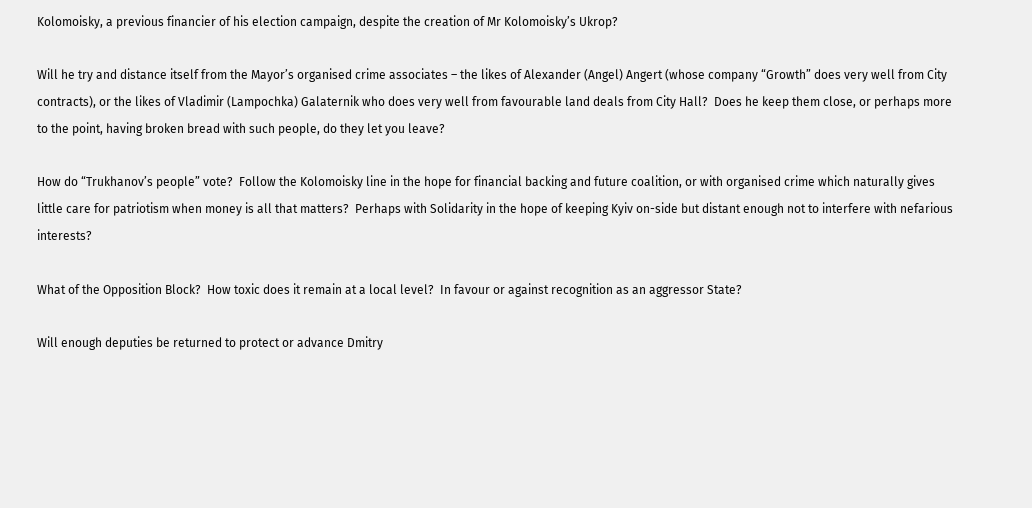Kolomoisky, a previous financier of his election campaign, despite the creation of Mr Kolomoisky’s Ukrop?

Will he try and distance itself from the Mayor’s organised crime associates – the likes of Alexander (Angel) Angert (whose company “Growth” does very well from City contracts), or the likes of Vladimir (Lampochka) Galaternik who does very well from favourable land deals from City Hall?  Does he keep them close, or perhaps more to the point, having broken bread with such people, do they let you leave?

How do “Trukhanov’s people” vote?  Follow the Kolomoisky line in the hope for financial backing and future coalition, or with organised crime which naturally gives little care for patriotism when money is all that matters?  Perhaps with Solidarity in the hope of keeping Kyiv on-side but distant enough not to interfere with nefarious interests?

What of the Opposition Block?  How toxic does it remain at a local level?  In favour or against recognition as an aggressor State?

Will enough deputies be returned to protect or advance Dmitry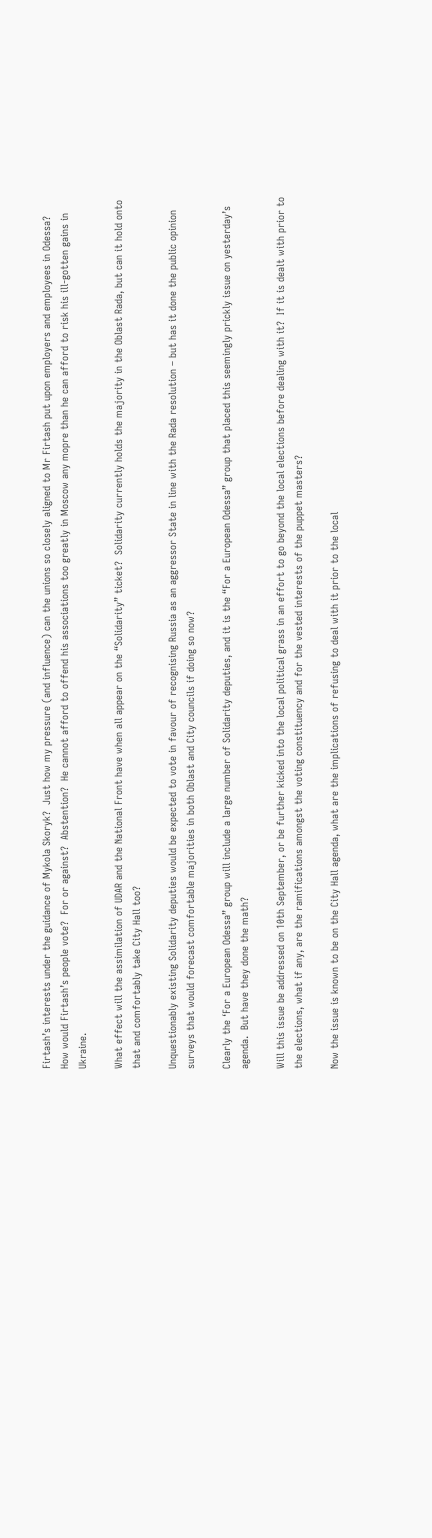Firtash’s interests under the guidance of Mykola Skoryk?  Just how my pressure (and influence) can the unions so closely aligned to Mr Firtash put upon employers and employees in Odessa?  How would Firtash’s people vote?  For or against?  Abstention?  He cannot afford to offend his associations too greatly in Moscow any mopre than he can afford to risk his ill-gotten gains in Ukraine.

What effect will the assimilation of UDAR and the National Front have when all appear on the “Solidarity” ticket?  Solidarity currently holds the majority in the Oblast Rada, but can it hold onto that and comfortably take City Hall too?

Unquestionably existing Solidarity deputies would be expected to vote in favour of recognising Russia as an aggressor State in line with the Rada resolution – but has it done the public opinion surveys that would forecast comfortable majorities in both Oblast and City councils if doing so now?

Clearly the ‘For a European Odessa” group will include a large number of Solidarity deputies, and it is the “For a European Odessa” group that placed this seemingly prickly issue on yesterday’s agenda.  But have they done the math?

Will this issue be addressed on 10th September, or be further kicked into the local political grass in an effort to go beyond the local elections before dealing with it?  If it is dealt with prior to the elections, what if any, are the ramifications amongst the voting constituency and for the vested interests of the puppet masters?

Now the issue is known to be on the City Hall agenda, what are the implications of refusing to deal with it prior to the local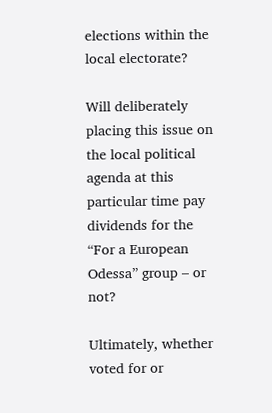elections within the local electorate?

Will deliberately placing this issue on the local political agenda at this particular time pay dividends for the “For a European Odessa” group – or not?

Ultimately, whether voted for or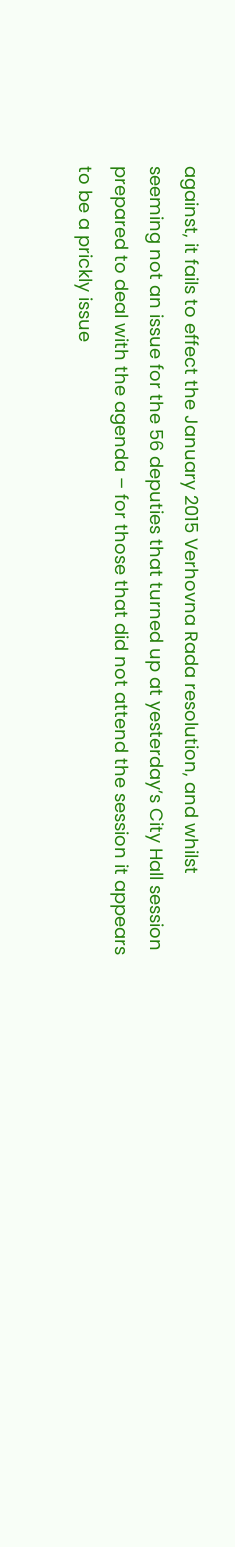against, it fails to effect the January 2015 Verhovna Rada resolution, and whilst seeming not an issue for the 56 deputies that turned up at yesterday’s City Hall session prepared to deal with the agenda – for those that did not attend the session it appears to be a prickly issue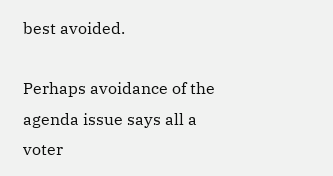best avoided.

Perhaps avoidance of the agenda issue says all a voter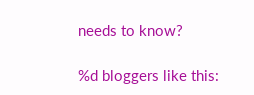needs to know?

%d bloggers like this: